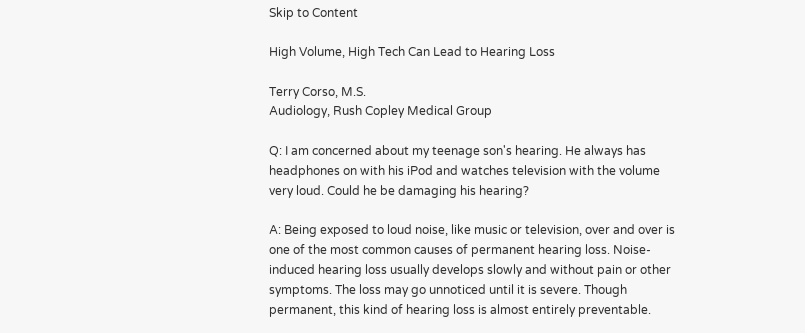Skip to Content

High Volume, High Tech Can Lead to Hearing Loss

Terry Corso, M.S.
Audiology, Rush Copley Medical Group

Q: I am concerned about my teenage son's hearing. He always has headphones on with his iPod and watches television with the volume very loud. Could he be damaging his hearing?

A: Being exposed to loud noise, like music or television, over and over is one of the most common causes of permanent hearing loss. Noise-induced hearing loss usually develops slowly and without pain or other symptoms. The loss may go unnoticed until it is severe. Though permanent, this kind of hearing loss is almost entirely preventable.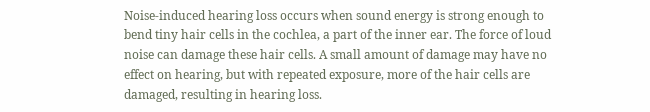Noise-induced hearing loss occurs when sound energy is strong enough to bend tiny hair cells in the cochlea, a part of the inner ear. The force of loud noise can damage these hair cells. A small amount of damage may have no effect on hearing, but with repeated exposure, more of the hair cells are damaged, resulting in hearing loss.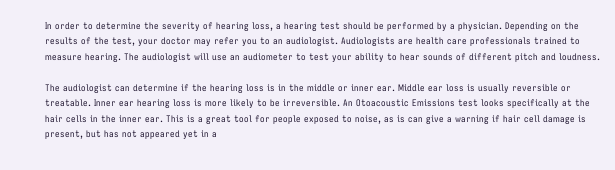In order to determine the severity of hearing loss, a hearing test should be performed by a physician. Depending on the results of the test, your doctor may refer you to an audiologist. Audiologists are health care professionals trained to measure hearing. The audiologist will use an audiometer to test your ability to hear sounds of different pitch and loudness.

The audiologist can determine if the hearing loss is in the middle or inner ear. Middle ear loss is usually reversible or treatable. Inner ear hearing loss is more likely to be irreversible. An Otoacoustic Emissions test looks specifically at the hair cells in the inner ear. This is a great tool for people exposed to noise, as is can give a warning if hair cell damage is present, but has not appeared yet in a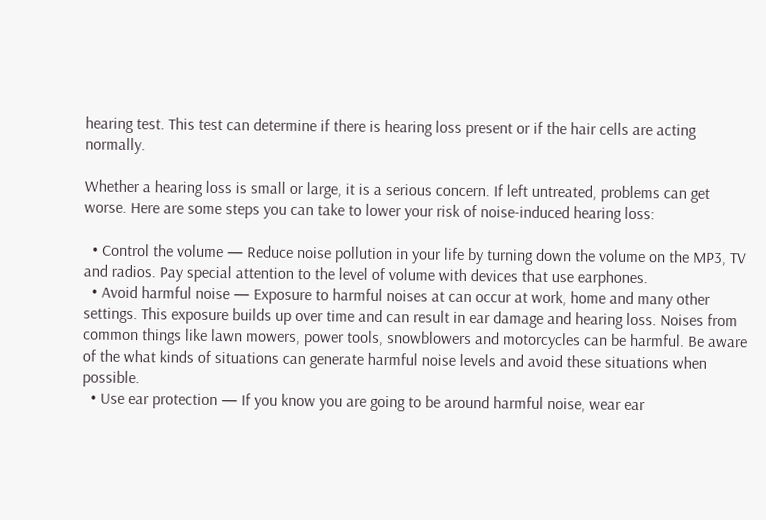hearing test. This test can determine if there is hearing loss present or if the hair cells are acting normally.

Whether a hearing loss is small or large, it is a serious concern. If left untreated, problems can get worse. Here are some steps you can take to lower your risk of noise-induced hearing loss:

  • Control the volume — Reduce noise pollution in your life by turning down the volume on the MP3, TV and radios. Pay special attention to the level of volume with devices that use earphones.
  • Avoid harmful noise — Exposure to harmful noises at can occur at work, home and many other settings. This exposure builds up over time and can result in ear damage and hearing loss. Noises from common things like lawn mowers, power tools, snowblowers and motorcycles can be harmful. Be aware of the what kinds of situations can generate harmful noise levels and avoid these situations when possible.
  • Use ear protection — If you know you are going to be around harmful noise, wear ear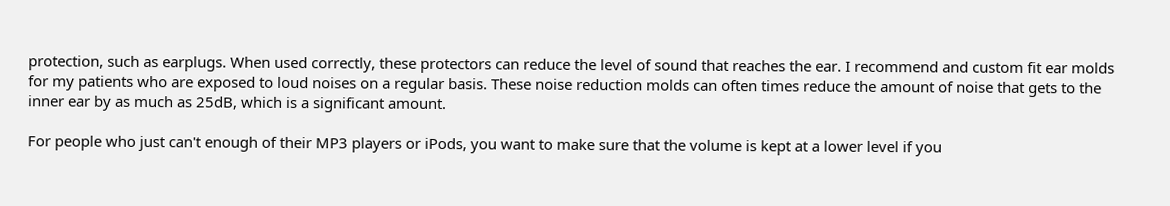protection, such as earplugs. When used correctly, these protectors can reduce the level of sound that reaches the ear. I recommend and custom fit ear molds for my patients who are exposed to loud noises on a regular basis. These noise reduction molds can often times reduce the amount of noise that gets to the inner ear by as much as 25dB, which is a significant amount.

For people who just can't enough of their MP3 players or iPods, you want to make sure that the volume is kept at a lower level if you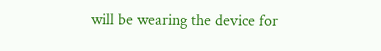will be wearing the device for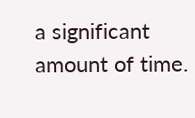a significant amount of time.